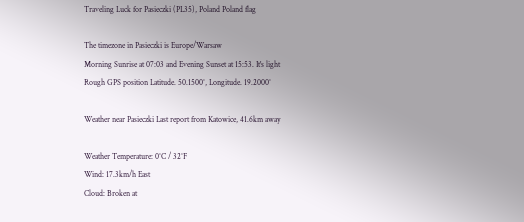Traveling Luck for Pasieczki (PL35), Poland Poland flag

The timezone in Pasieczki is Europe/Warsaw
Morning Sunrise at 07:03 and Evening Sunset at 15:53. It's light
Rough GPS position Latitude. 50.1500°, Longitude. 19.2000°

Weather near Pasieczki Last report from Katowice, 41.6km away

Weather Temperature: 0°C / 32°F
Wind: 17.3km/h East
Cloud: Broken at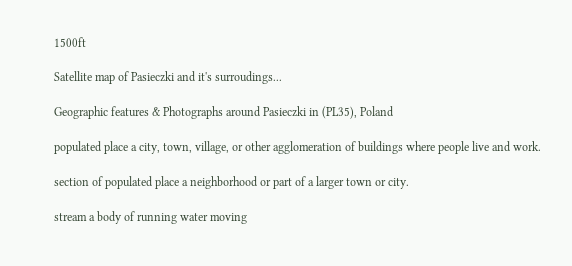1500ft

Satellite map of Pasieczki and it's surroudings...

Geographic features & Photographs around Pasieczki in (PL35), Poland

populated place a city, town, village, or other agglomeration of buildings where people live and work.

section of populated place a neighborhood or part of a larger town or city.

stream a body of running water moving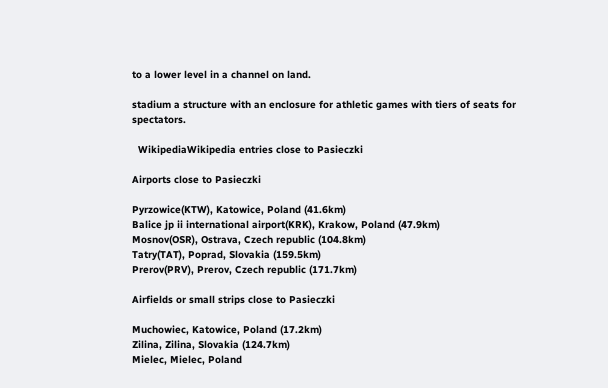to a lower level in a channel on land.

stadium a structure with an enclosure for athletic games with tiers of seats for spectators.

  WikipediaWikipedia entries close to Pasieczki

Airports close to Pasieczki

Pyrzowice(KTW), Katowice, Poland (41.6km)
Balice jp ii international airport(KRK), Krakow, Poland (47.9km)
Mosnov(OSR), Ostrava, Czech republic (104.8km)
Tatry(TAT), Poprad, Slovakia (159.5km)
Prerov(PRV), Prerov, Czech republic (171.7km)

Airfields or small strips close to Pasieczki

Muchowiec, Katowice, Poland (17.2km)
Zilina, Zilina, Slovakia (124.7km)
Mielec, Mielec, Poland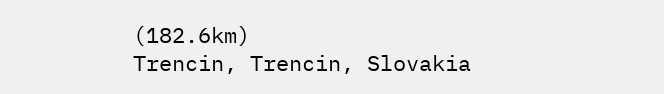(182.6km)
Trencin, Trencin, Slovakia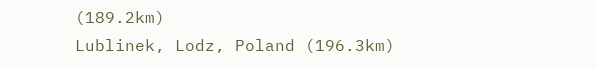(189.2km)
Lublinek, Lodz, Poland (196.3km)